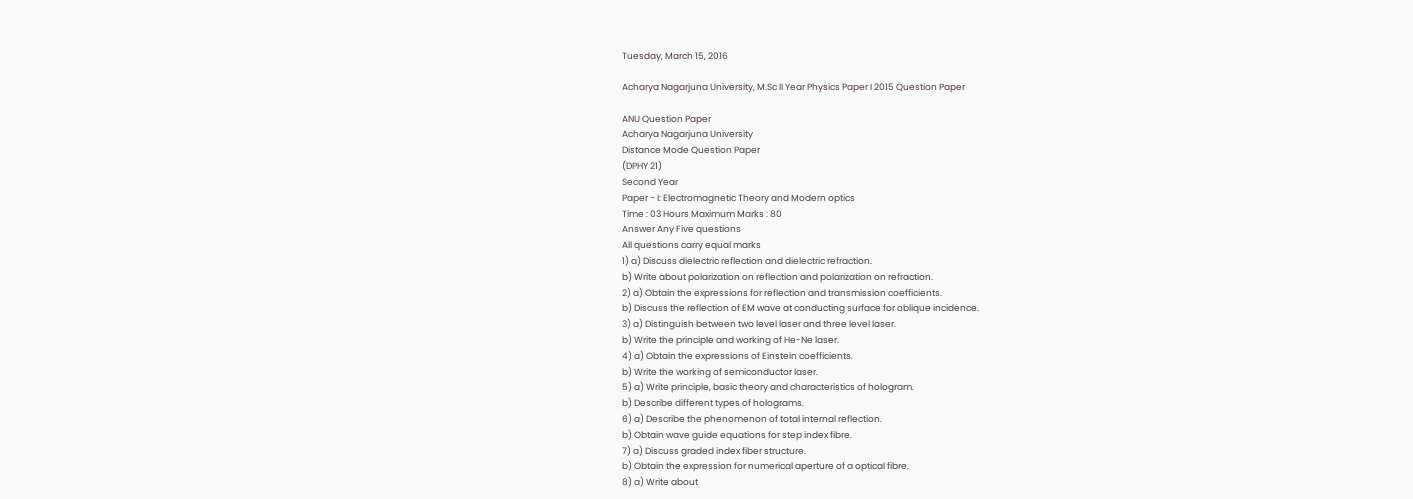Tuesday, March 15, 2016

Acharya Nagarjuna University, M.Sc II Year Physics Paper I 2015 Question Paper

ANU Question Paper
Acharya Nagarjuna University
Distance Mode Question Paper
(DPHY 21)
Second Year
Paper - I: Electromagnetic Theory and Modern optics
Time : 03 Hours Maximum Marks : 80
Answer Any Five questions
All questions carry equal marks
1) a) Discuss dielectric reflection and dielectric refraction.
b) Write about polarization on reflection and polarization on refraction.
2) a) Obtain the expressions for reflection and transmission coefficients.
b) Discuss the reflection of EM wave at conducting surface for oblique incidence.
3) a) Distinguish between two level laser and three level laser.
b) Write the principle and working of He-Ne laser.
4) a) Obtain the expressions of Einstein coefficients.
b) Write the working of semiconductor laser.
5) a) Write principle, basic theory and characteristics of hologram.
b) Describe different types of holograms.
6) a) Describe the phenomenon of total internal reflection.
b) Obtain wave guide equations for step index fibre.
7) a) Discuss graded index fiber structure.
b) Obtain the expression for numerical aperture of a optical fibre.
8) a) Write about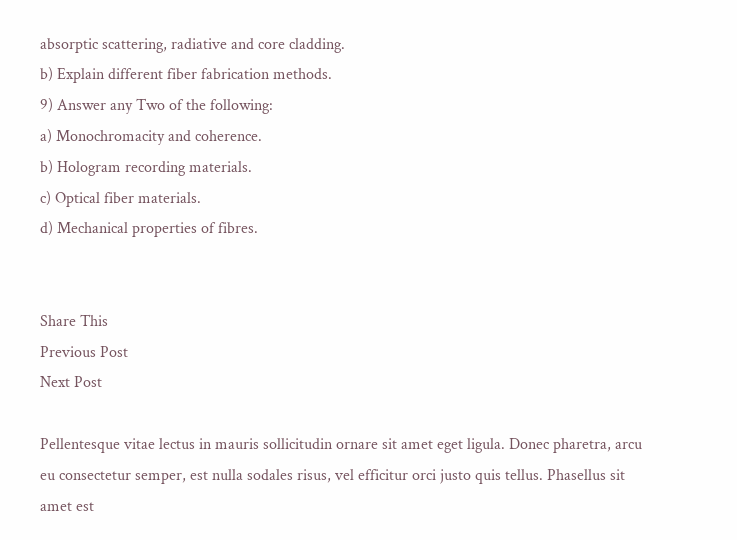absorptic scattering, radiative and core cladding.
b) Explain different fiber fabrication methods.
9) Answer any Two of the following:
a) Monochromacity and coherence.
b) Hologram recording materials.
c) Optical fiber materials.
d) Mechanical properties of fibres.


Share This
Previous Post
Next Post

Pellentesque vitae lectus in mauris sollicitudin ornare sit amet eget ligula. Donec pharetra, arcu eu consectetur semper, est nulla sodales risus, vel efficitur orci justo quis tellus. Phasellus sit amet est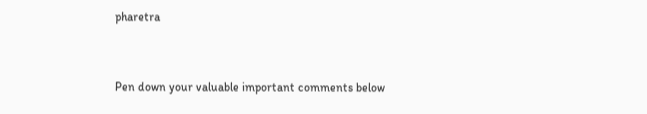pharetra


Pen down your valuable important comments below